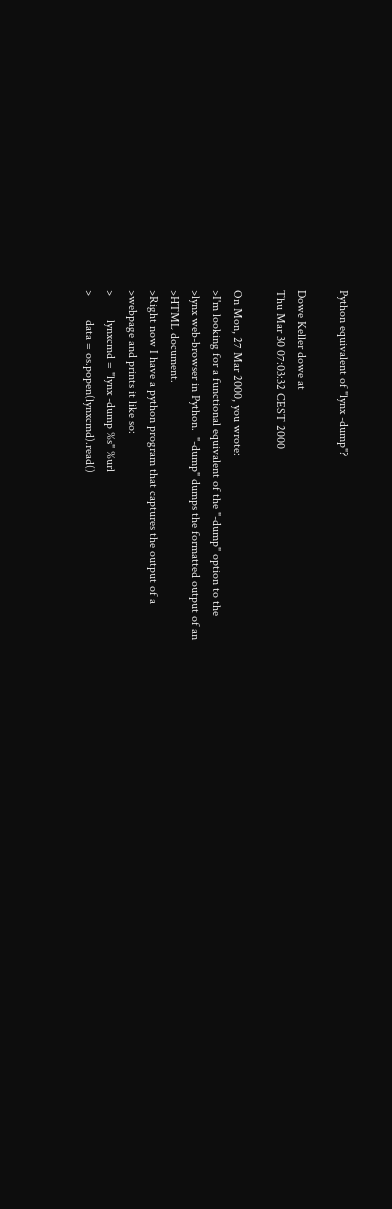Python equivalent of "lynx -dump"?

Dowe Keller dowe at
Thu Mar 30 07:03:32 CEST 2000

On Mon, 27 Mar 2000, you wrote:
>I'm looking for a functional equivalent of the "-dump" option to the
>lynx web-browser in Python.  "-dump" dumps the formatted output of an
>HTML document.
>Right now I have a python program that captures the output of a
>webpage and prints it like so:
>        lynxcmd = "lynx -dump %s" %url
>        data = os.popen(lynxcmd).read()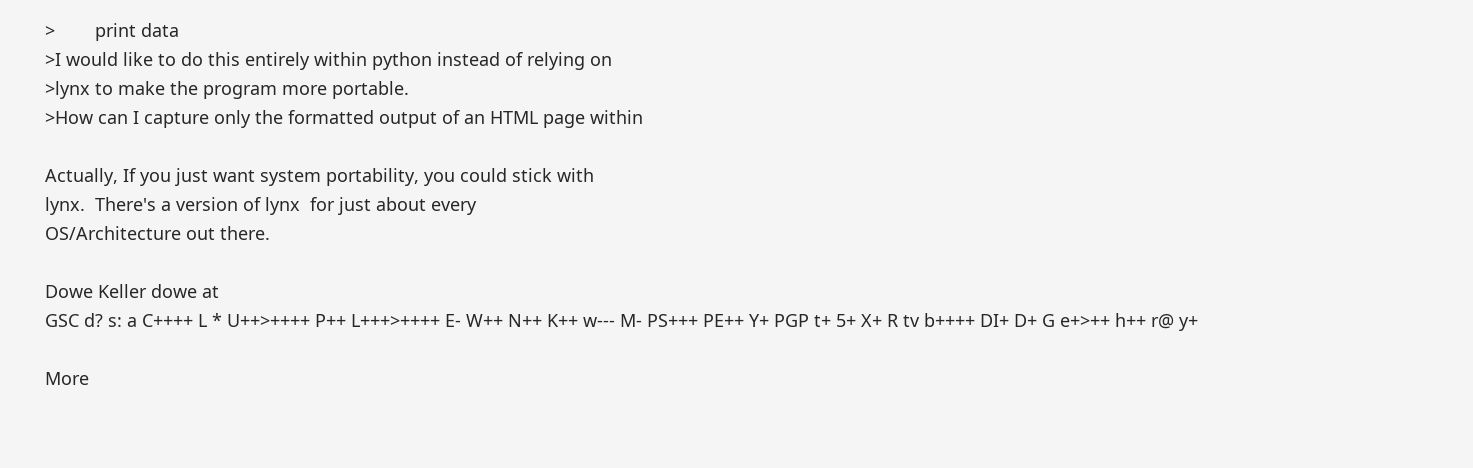>        print data
>I would like to do this entirely within python instead of relying on
>lynx to make the program more portable.
>How can I capture only the formatted output of an HTML page within

Actually, If you just want system portability, you could stick with
lynx.  There's a version of lynx  for just about every
OS/Architecture out there.

Dowe Keller dowe at
GSC d? s: a C++++ L * U++>++++ P++ L+++>++++ E- W++ N++ K++ w--- M- PS+++ PE++ Y+ PGP t+ 5+ X+ R tv b++++ DI+ D+ G e+>++ h++ r@ y+

More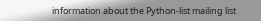information about the Python-list mailing list